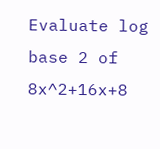Evaluate log base 2 of 8x^2+16x+8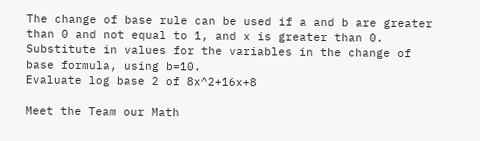The change of base rule can be used if a and b are greater than 0 and not equal to 1, and x is greater than 0.
Substitute in values for the variables in the change of base formula, using b=10.
Evaluate log base 2 of 8x^2+16x+8

Meet the Team our Math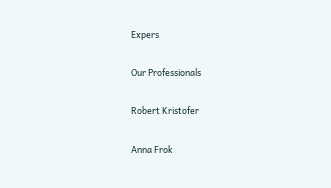Expers

Our Professionals

Robert Kristofer

Anna Frok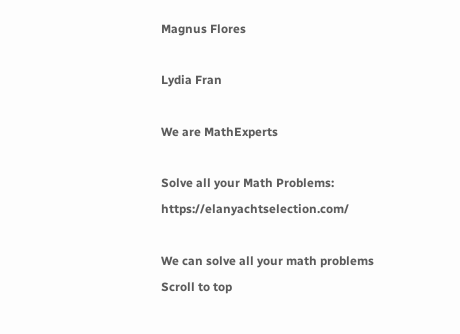Magnus Flores

Lydia Fran

We are MathExperts

Solve all your Math Problems: https://elanyachtselection.com/

We can solve all your math problems
Scroll to top